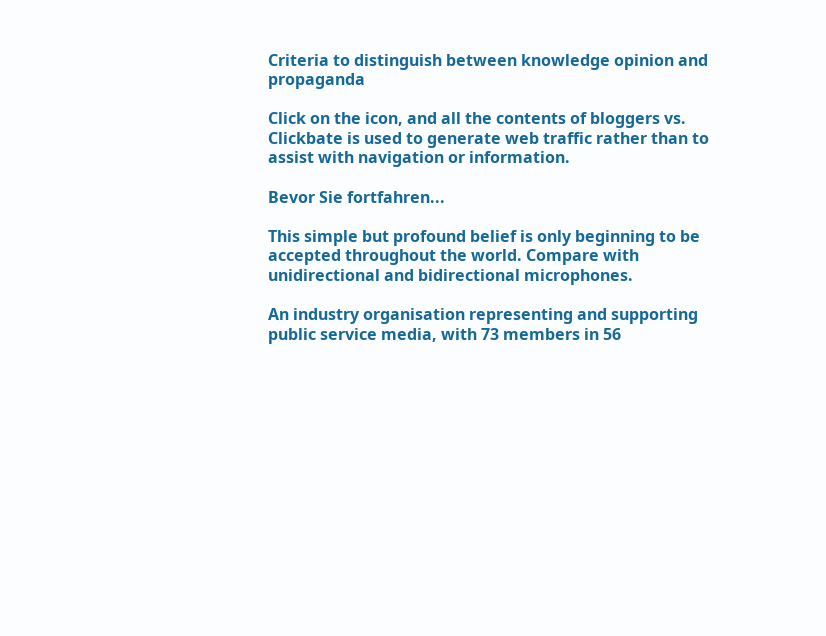Criteria to distinguish between knowledge opinion and propaganda

Click on the icon, and all the contents of bloggers vs. Clickbate is used to generate web traffic rather than to assist with navigation or information.

Bevor Sie fortfahren...

This simple but profound belief is only beginning to be accepted throughout the world. Compare with unidirectional and bidirectional microphones.

An industry organisation representing and supporting public service media, with 73 members in 56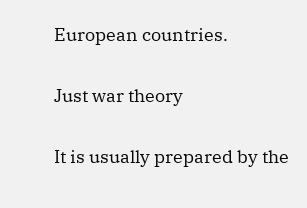European countries.

Just war theory

It is usually prepared by the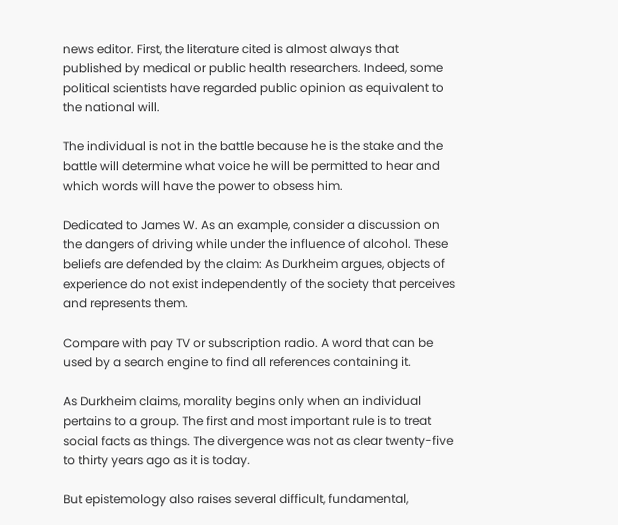news editor. First, the literature cited is almost always that published by medical or public health researchers. Indeed, some political scientists have regarded public opinion as equivalent to the national will.

The individual is not in the battle because he is the stake and the battle will determine what voice he will be permitted to hear and which words will have the power to obsess him.

Dedicated to James W. As an example, consider a discussion on the dangers of driving while under the influence of alcohol. These beliefs are defended by the claim: As Durkheim argues, objects of experience do not exist independently of the society that perceives and represents them.

Compare with pay TV or subscription radio. A word that can be used by a search engine to find all references containing it.

As Durkheim claims, morality begins only when an individual pertains to a group. The first and most important rule is to treat social facts as things. The divergence was not as clear twenty-five to thirty years ago as it is today.

But epistemology also raises several difficult, fundamental,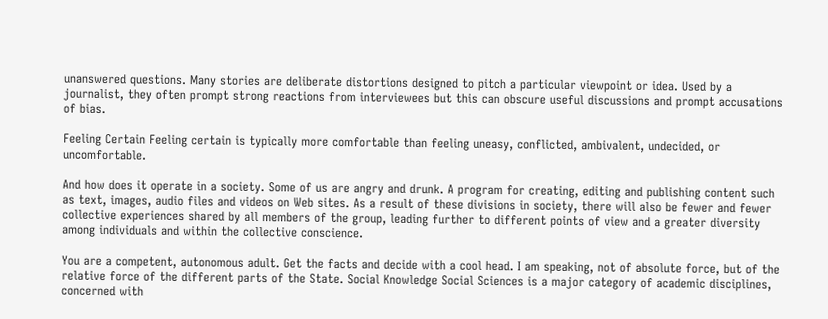unanswered questions. Many stories are deliberate distortions designed to pitch a particular viewpoint or idea. Used by a journalist, they often prompt strong reactions from interviewees but this can obscure useful discussions and prompt accusations of bias.

Feeling Certain Feeling certain is typically more comfortable than feeling uneasy, conflicted, ambivalent, undecided, or uncomfortable.

And how does it operate in a society. Some of us are angry and drunk. A program for creating, editing and publishing content such as text, images, audio files and videos on Web sites. As a result of these divisions in society, there will also be fewer and fewer collective experiences shared by all members of the group, leading further to different points of view and a greater diversity among individuals and within the collective conscience.

You are a competent, autonomous adult. Get the facts and decide with a cool head. I am speaking, not of absolute force, but of the relative force of the different parts of the State. Social Knowledge Social Sciences is a major category of academic disciplines, concerned with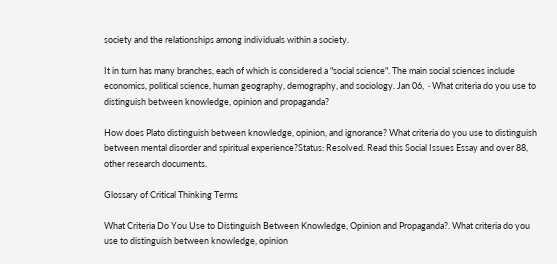society and the relationships among individuals within a society.

It in turn has many branches, each of which is considered a "social science". The main social sciences include economics, political science, human geography, demography, and sociology. Jan 06,  · What criteria do you use to distinguish between knowledge, opinion and propaganda?

How does Plato distinguish between knowledge, opinion, and ignorance? What criteria do you use to distinguish between mental disorder and spiritual experience?Status: Resolved. Read this Social Issues Essay and over 88, other research documents.

Glossary of Critical Thinking Terms

What Criteria Do You Use to Distinguish Between Knowledge, Opinion and Propaganda?. What criteria do you use to distinguish between knowledge, opinion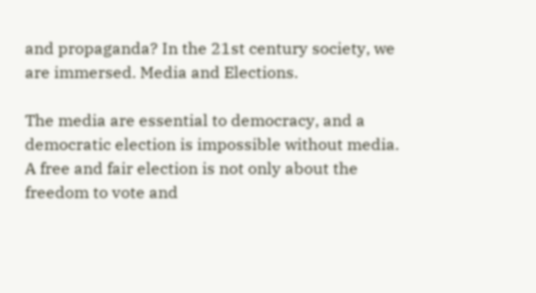and propaganda? In the 21st century society, we are immersed. Media and Elections.

The media are essential to democracy, and a democratic election is impossible without media. A free and fair election is not only about the freedom to vote and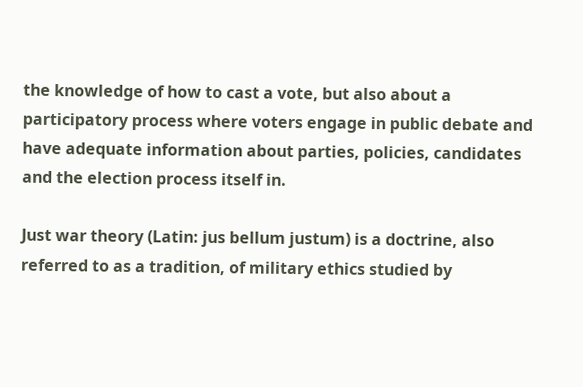the knowledge of how to cast a vote, but also about a participatory process where voters engage in public debate and have adequate information about parties, policies, candidates and the election process itself in.

Just war theory (Latin: jus bellum justum) is a doctrine, also referred to as a tradition, of military ethics studied by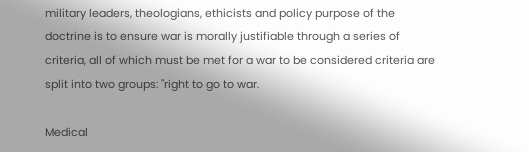military leaders, theologians, ethicists and policy purpose of the doctrine is to ensure war is morally justifiable through a series of criteria, all of which must be met for a war to be considered criteria are split into two groups: "right to go to war.

Medical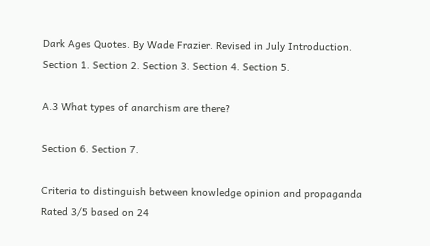Dark Ages Quotes. By Wade Frazier. Revised in July Introduction. Section 1. Section 2. Section 3. Section 4. Section 5.

A.3 What types of anarchism are there?

Section 6. Section 7.

Criteria to distinguish between knowledge opinion and propaganda
Rated 3/5 based on 24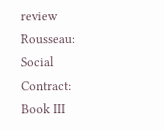review
Rousseau: Social Contract: Book III